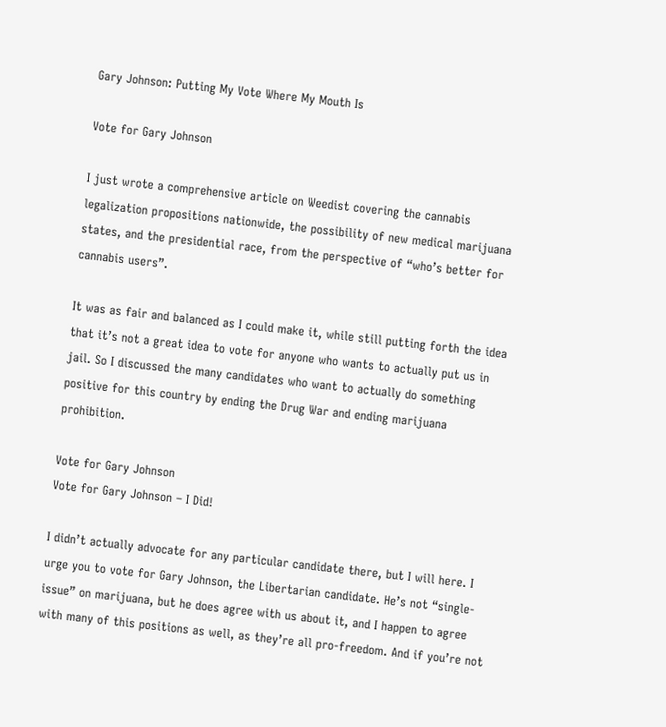Gary Johnson: Putting My Vote Where My Mouth Is

Vote for Gary Johnson

I just wrote a comprehensive article on Weedist covering the cannabis legalization propositions nationwide, the possibility of new medical marijuana states, and the presidential race, from the perspective of “who’s better for cannabis users”.

It was as fair and balanced as I could make it, while still putting forth the idea that it’s not a great idea to vote for anyone who wants to actually put us in jail. So I discussed the many candidates who want to actually do something positive for this country by ending the Drug War and ending marijuana prohibition.

Vote for Gary Johnson
Vote for Gary Johnson – I Did!

I didn’t actually advocate for any particular candidate there, but I will here. I urge you to vote for Gary Johnson, the Libertarian candidate. He’s not “single-issue” on marijuana, but he does agree with us about it, and I happen to agree with many of this positions as well, as they’re all pro-freedom. And if you’re not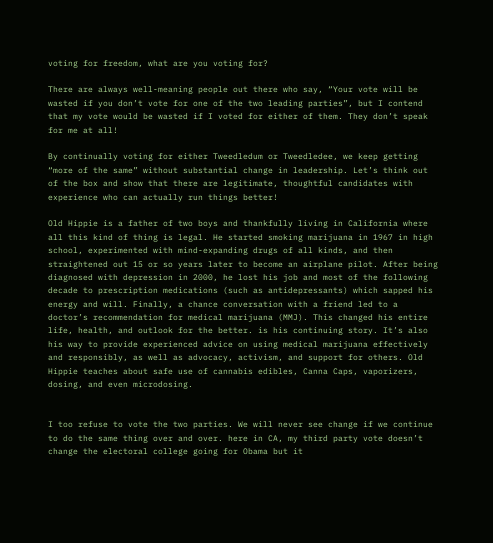voting for freedom, what are you voting for?

There are always well-meaning people out there who say, “Your vote will be wasted if you don’t vote for one of the two leading parties”, but I contend that my vote would be wasted if I voted for either of them. They don’t speak for me at all!

By continually voting for either Tweedledum or Tweedledee, we keep getting “more of the same” without substantial change in leadership. Let’s think out of the box and show that there are legitimate, thoughtful candidates with experience who can actually run things better!

Old Hippie is a father of two boys and thankfully living in California where all this kind of thing is legal. He started smoking marijuana in 1967 in high school, experimented with mind-expanding drugs of all kinds, and then straightened out 15 or so years later to become an airplane pilot. After being diagnosed with depression in 2000, he lost his job and most of the following decade to prescription medications (such as antidepressants) which sapped his energy and will. Finally, a chance conversation with a friend led to a doctor’s recommendation for medical marijuana (MMJ). This changed his entire life, health, and outlook for the better. is his continuing story. It’s also his way to provide experienced advice on using medical marijuana effectively and responsibly, as well as advocacy, activism, and support for others. Old Hippie teaches about safe use of cannabis edibles, Canna Caps, vaporizers, dosing, and even microdosing.


I too refuse to vote the two parties. We will never see change if we continue to do the same thing over and over. here in CA, my third party vote doesn’t change the electoral college going for Obama but it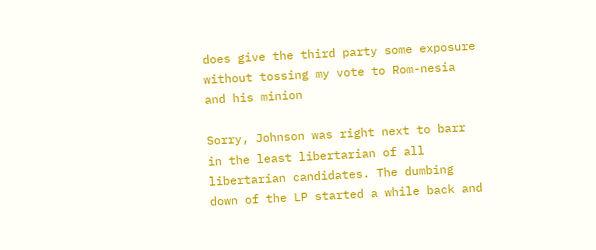does give the third party some exposure without tossing my vote to Rom-nesia and his minion

Sorry, Johnson was right next to barr in the least libertarian of all libertarian candidates. The dumbing down of the LP started a while back and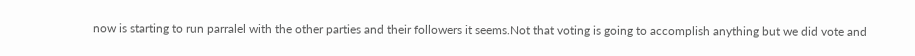now is starting to run parralel with the other parties and their followers it seems.Not that voting is going to accomplish anything but we did vote and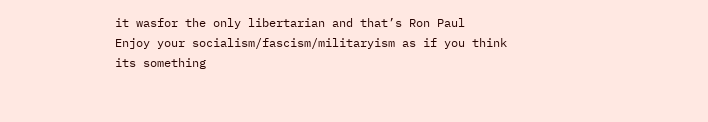it wasfor the only libertarian and that’s Ron Paul
Enjoy your socialism/fascism/militaryism as if you think its something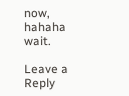now, hahaha wait.

Leave a Reply